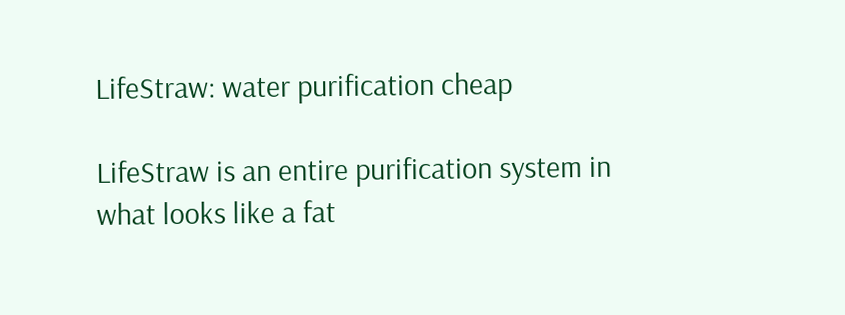LifeStraw: water purification cheap

LifeStraw is an entire purification system in what looks like a fat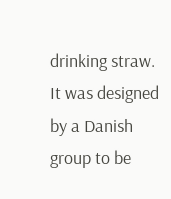drinking straw.  It was designed by a Danish group to be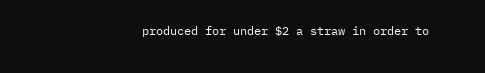produced for under $2 a straw in order to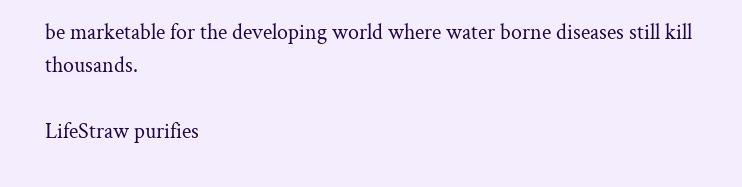be marketable for the developing world where water borne diseases still kill thousands.

LifeStraw purifies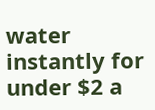water instantly for under $2 a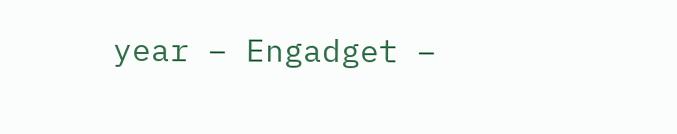year – Engadget –